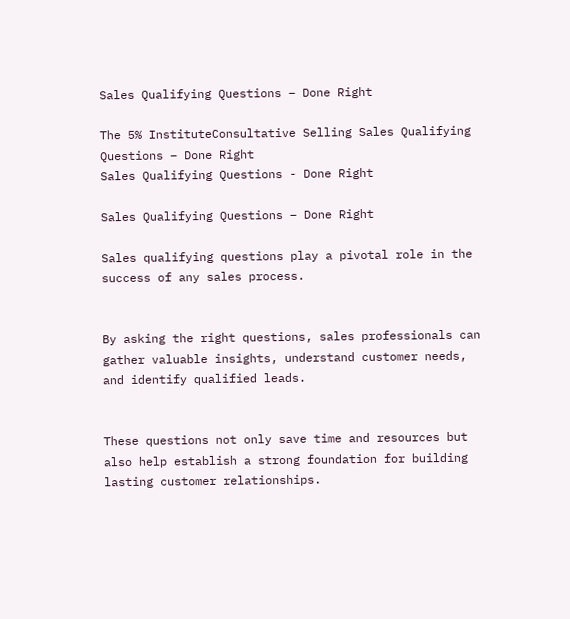Sales Qualifying Questions – Done Right

The 5% InstituteConsultative Selling Sales Qualifying Questions – Done Right
Sales Qualifying Questions - Done Right

Sales Qualifying Questions – Done Right

Sales qualifying questions play a pivotal role in the success of any sales process.


By asking the right questions, sales professionals can gather valuable insights, understand customer needs, and identify qualified leads.


These questions not only save time and resources but also help establish a strong foundation for building lasting customer relationships.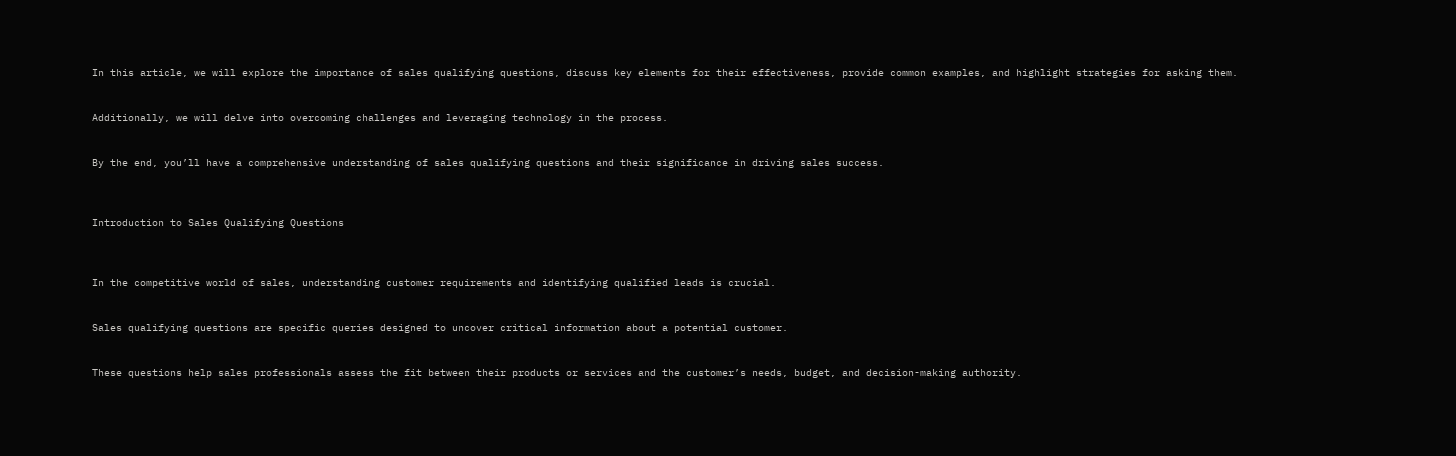In this article, we will explore the importance of sales qualifying questions, discuss key elements for their effectiveness, provide common examples, and highlight strategies for asking them.


Additionally, we will delve into overcoming challenges and leveraging technology in the process.


By the end, you’ll have a comprehensive understanding of sales qualifying questions and their significance in driving sales success.



Introduction to Sales Qualifying Questions



In the competitive world of sales, understanding customer requirements and identifying qualified leads is crucial.


Sales qualifying questions are specific queries designed to uncover critical information about a potential customer.


These questions help sales professionals assess the fit between their products or services and the customer’s needs, budget, and decision-making authority.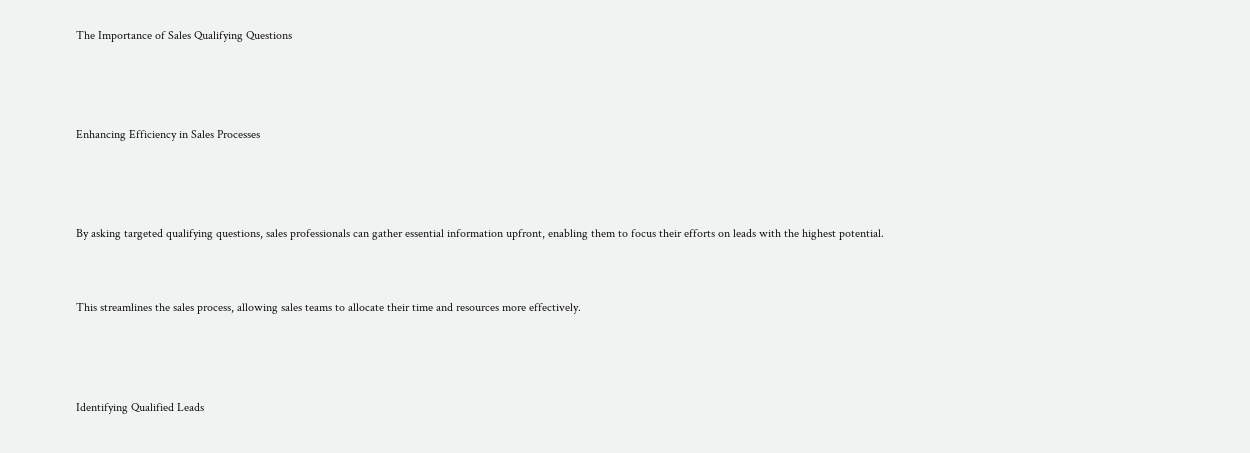The Importance of Sales Qualifying Questions



Enhancing Efficiency in Sales Processes



By asking targeted qualifying questions, sales professionals can gather essential information upfront, enabling them to focus their efforts on leads with the highest potential.


This streamlines the sales process, allowing sales teams to allocate their time and resources more effectively.



Identifying Qualified Leads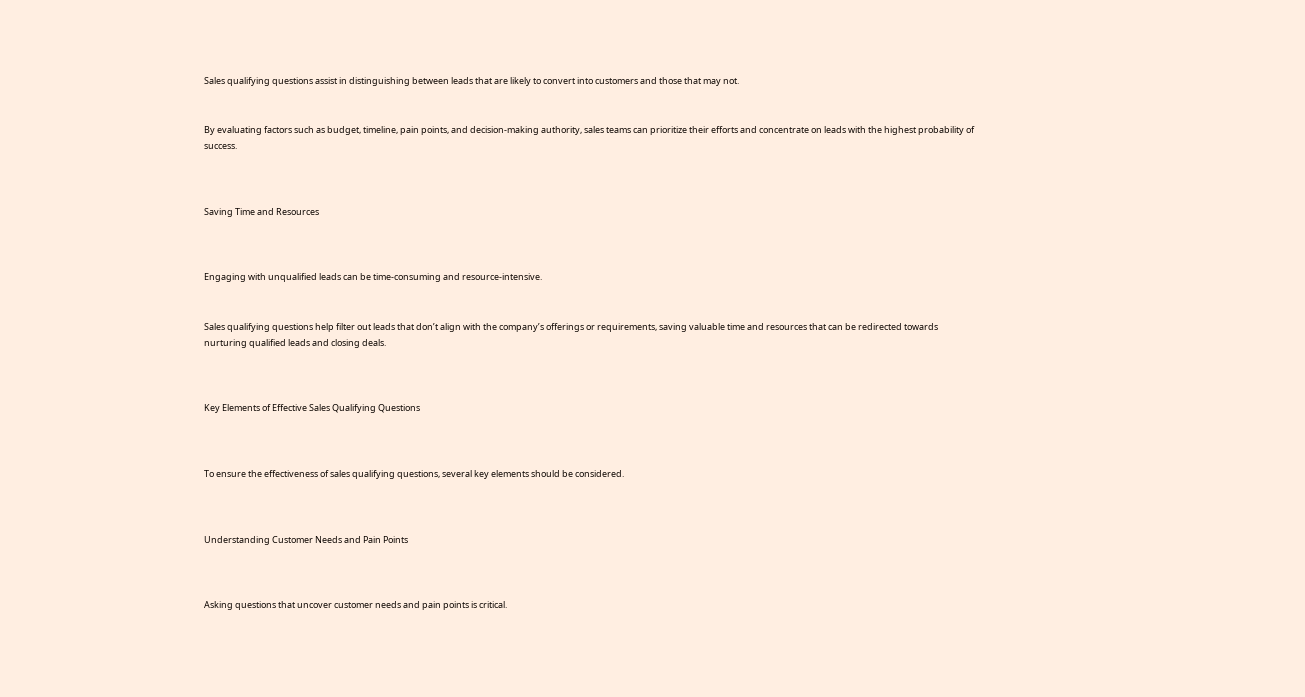Sales qualifying questions assist in distinguishing between leads that are likely to convert into customers and those that may not.


By evaluating factors such as budget, timeline, pain points, and decision-making authority, sales teams can prioritize their efforts and concentrate on leads with the highest probability of success.



Saving Time and Resources



Engaging with unqualified leads can be time-consuming and resource-intensive.


Sales qualifying questions help filter out leads that don’t align with the company’s offerings or requirements, saving valuable time and resources that can be redirected towards nurturing qualified leads and closing deals.



Key Elements of Effective Sales Qualifying Questions



To ensure the effectiveness of sales qualifying questions, several key elements should be considered.



Understanding Customer Needs and Pain Points



Asking questions that uncover customer needs and pain points is critical.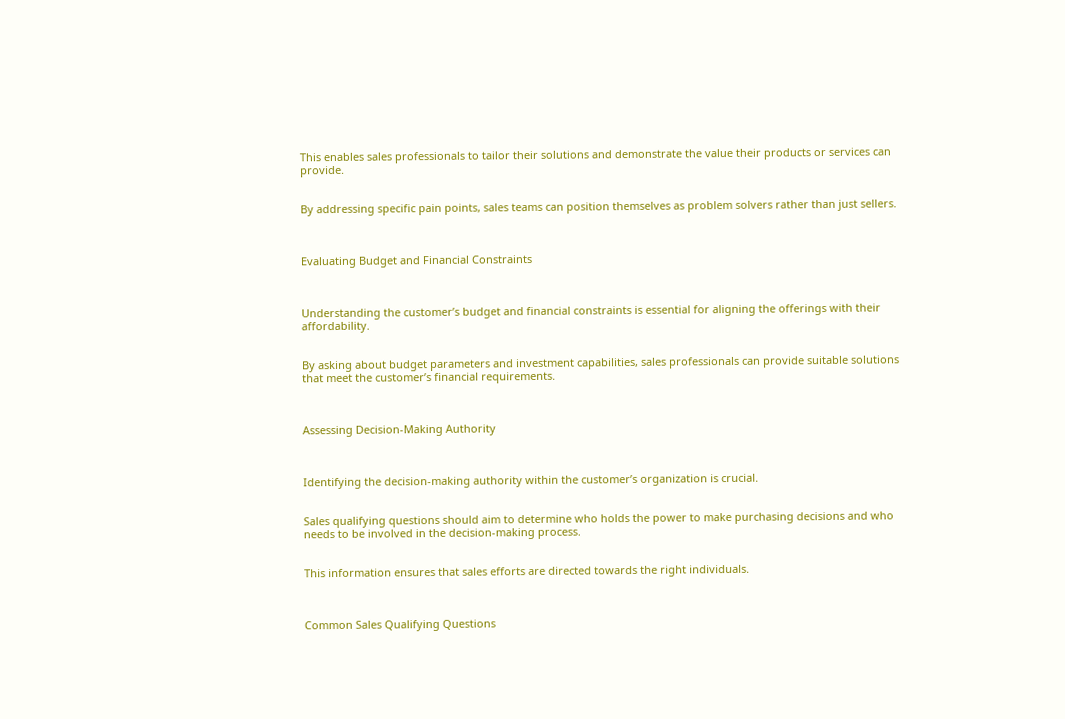This enables sales professionals to tailor their solutions and demonstrate the value their products or services can provide.


By addressing specific pain points, sales teams can position themselves as problem solvers rather than just sellers.



Evaluating Budget and Financial Constraints



Understanding the customer’s budget and financial constraints is essential for aligning the offerings with their affordability.


By asking about budget parameters and investment capabilities, sales professionals can provide suitable solutions that meet the customer’s financial requirements.



Assessing Decision-Making Authority



Identifying the decision-making authority within the customer’s organization is crucial.


Sales qualifying questions should aim to determine who holds the power to make purchasing decisions and who needs to be involved in the decision-making process.


This information ensures that sales efforts are directed towards the right individuals.



Common Sales Qualifying Questions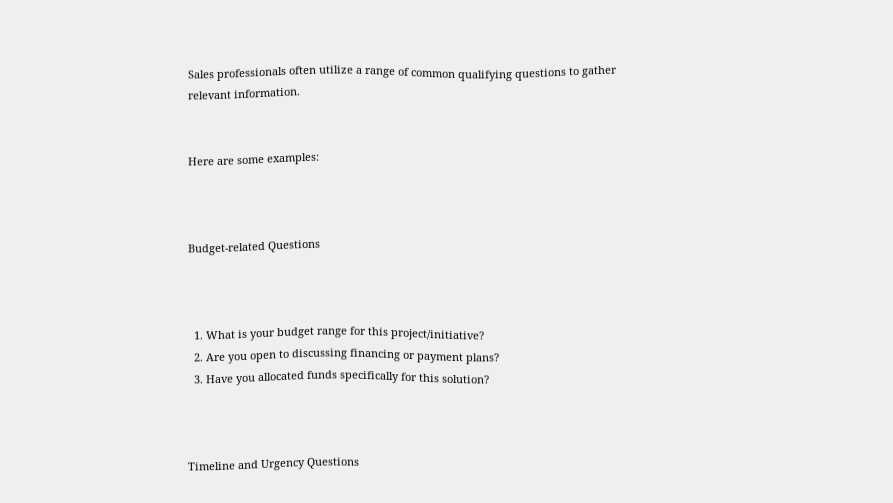Sales professionals often utilize a range of common qualifying questions to gather relevant information.


Here are some examples:



Budget-related Questions



  1. What is your budget range for this project/initiative?
  2. Are you open to discussing financing or payment plans?
  3. Have you allocated funds specifically for this solution?



Timeline and Urgency Questions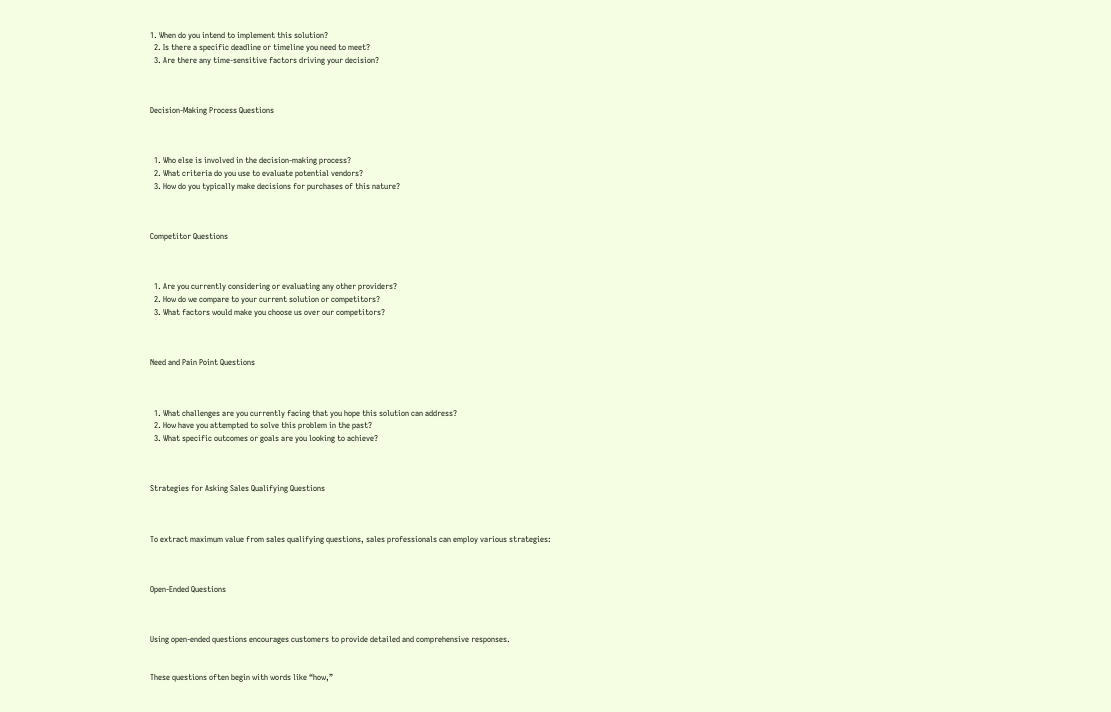1. When do you intend to implement this solution?
  2. Is there a specific deadline or timeline you need to meet?
  3. Are there any time-sensitive factors driving your decision?



Decision-Making Process Questions



  1. Who else is involved in the decision-making process?
  2. What criteria do you use to evaluate potential vendors?
  3. How do you typically make decisions for purchases of this nature?



Competitor Questions



  1. Are you currently considering or evaluating any other providers?
  2. How do we compare to your current solution or competitors?
  3. What factors would make you choose us over our competitors?



Need and Pain Point Questions



  1. What challenges are you currently facing that you hope this solution can address?
  2. How have you attempted to solve this problem in the past?
  3. What specific outcomes or goals are you looking to achieve?



Strategies for Asking Sales Qualifying Questions



To extract maximum value from sales qualifying questions, sales professionals can employ various strategies:



Open-Ended Questions



Using open-ended questions encourages customers to provide detailed and comprehensive responses.


These questions often begin with words like “how,”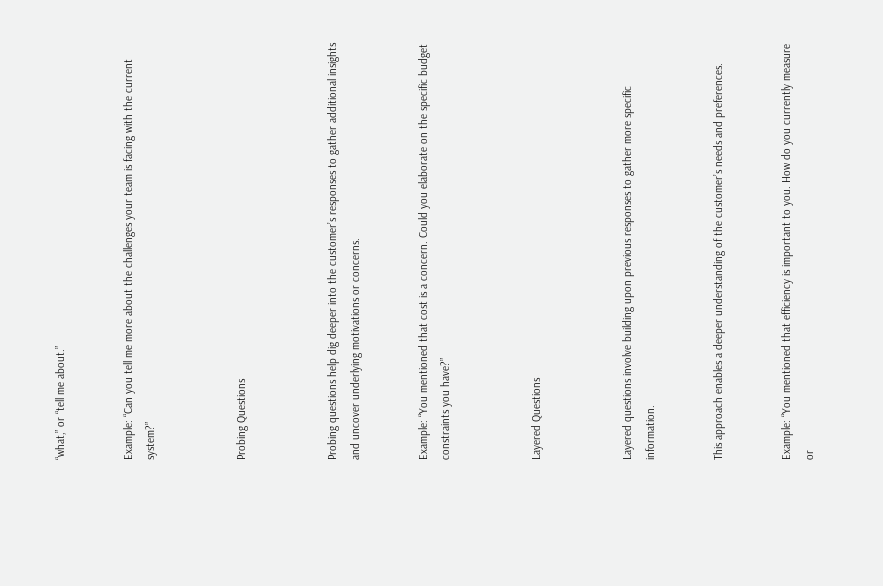“what,” or “tell me about.”


Example: “Can you tell me more about the challenges your team is facing with the current system?”



Probing Questions



Probing questions help dig deeper into the customer’s responses to gather additional insights and uncover underlying motivations or concerns.


Example: “You mentioned that cost is a concern. Could you elaborate on the specific budget constraints you have?”



Layered Questions



Layered questions involve building upon previous responses to gather more specific information.


This approach enables a deeper understanding of the customer’s needs and preferences.


Example: “You mentioned that efficiency is important to you. How do you currently measure or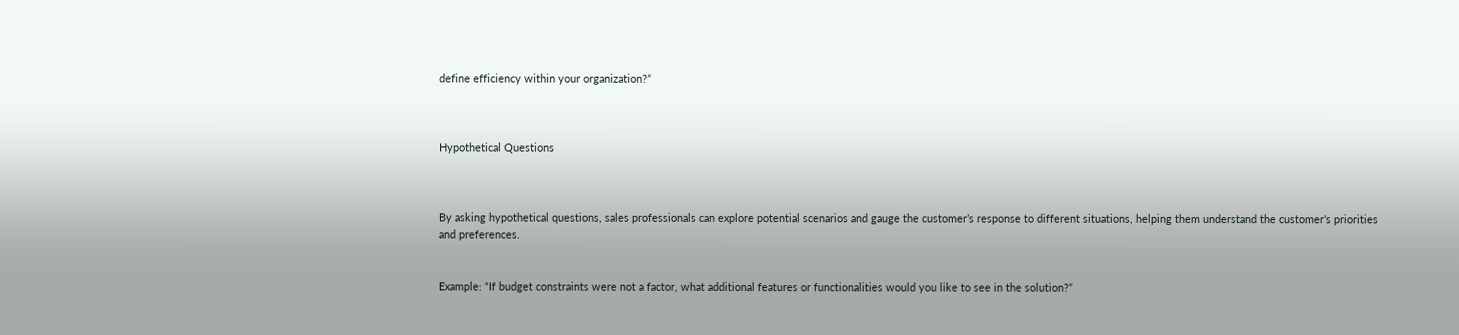define efficiency within your organization?”



Hypothetical Questions



By asking hypothetical questions, sales professionals can explore potential scenarios and gauge the customer’s response to different situations, helping them understand the customer’s priorities and preferences.


Example: “If budget constraints were not a factor, what additional features or functionalities would you like to see in the solution?”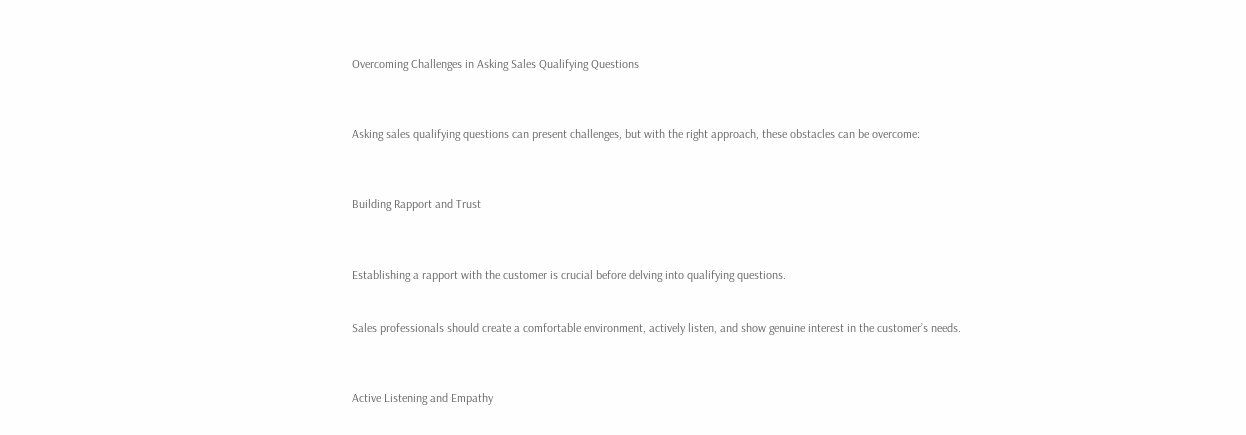Overcoming Challenges in Asking Sales Qualifying Questions



Asking sales qualifying questions can present challenges, but with the right approach, these obstacles can be overcome:



Building Rapport and Trust



Establishing a rapport with the customer is crucial before delving into qualifying questions.


Sales professionals should create a comfortable environment, actively listen, and show genuine interest in the customer’s needs.



Active Listening and Empathy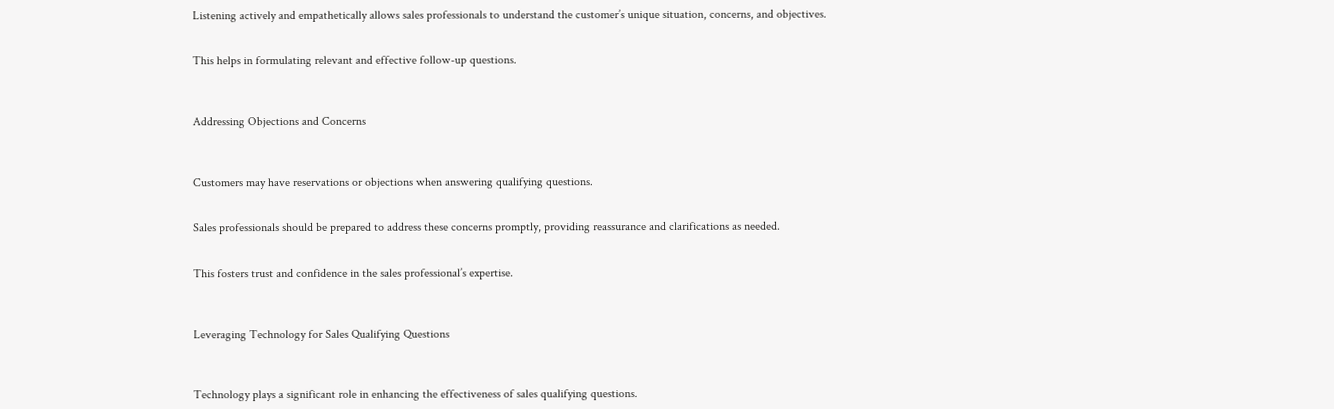Listening actively and empathetically allows sales professionals to understand the customer’s unique situation, concerns, and objectives.


This helps in formulating relevant and effective follow-up questions.



Addressing Objections and Concerns



Customers may have reservations or objections when answering qualifying questions.


Sales professionals should be prepared to address these concerns promptly, providing reassurance and clarifications as needed.


This fosters trust and confidence in the sales professional’s expertise.



Leveraging Technology for Sales Qualifying Questions



Technology plays a significant role in enhancing the effectiveness of sales qualifying questions.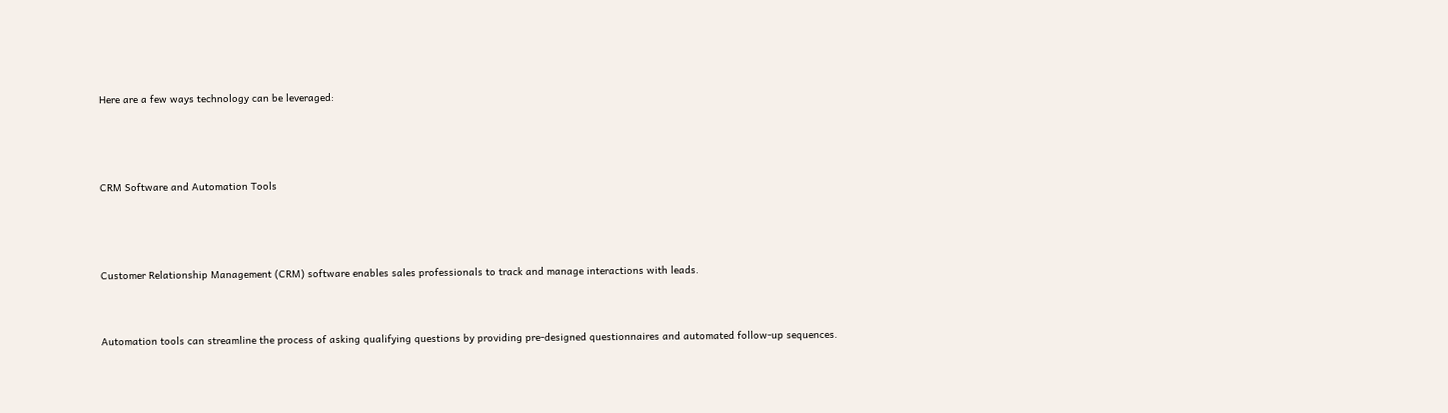Here are a few ways technology can be leveraged:



CRM Software and Automation Tools



Customer Relationship Management (CRM) software enables sales professionals to track and manage interactions with leads.


Automation tools can streamline the process of asking qualifying questions by providing pre-designed questionnaires and automated follow-up sequences.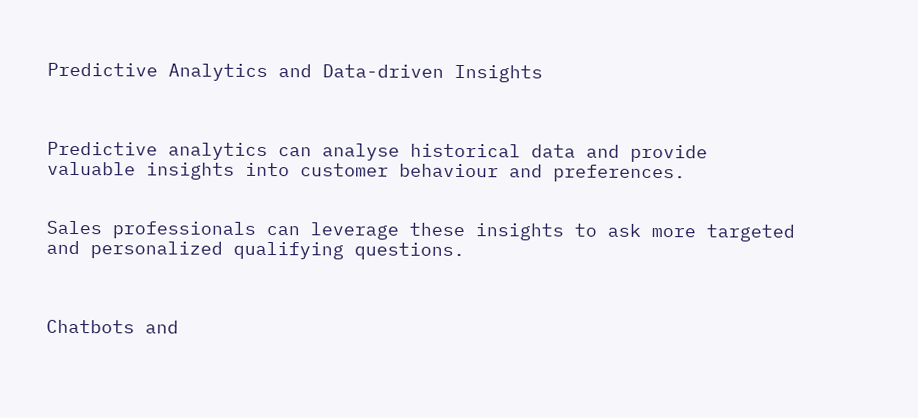Predictive Analytics and Data-driven Insights



Predictive analytics can analyse historical data and provide valuable insights into customer behaviour and preferences.


Sales professionals can leverage these insights to ask more targeted and personalized qualifying questions.



Chatbots and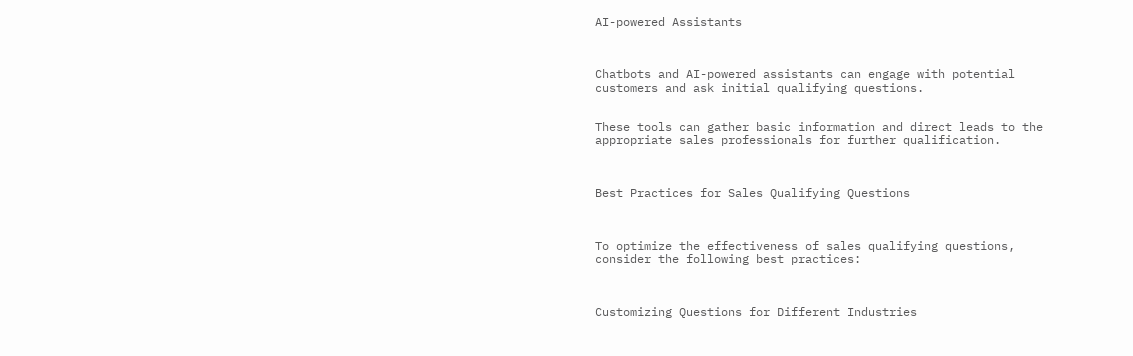AI-powered Assistants



Chatbots and AI-powered assistants can engage with potential customers and ask initial qualifying questions.


These tools can gather basic information and direct leads to the appropriate sales professionals for further qualification.



Best Practices for Sales Qualifying Questions



To optimize the effectiveness of sales qualifying questions, consider the following best practices:



Customizing Questions for Different Industries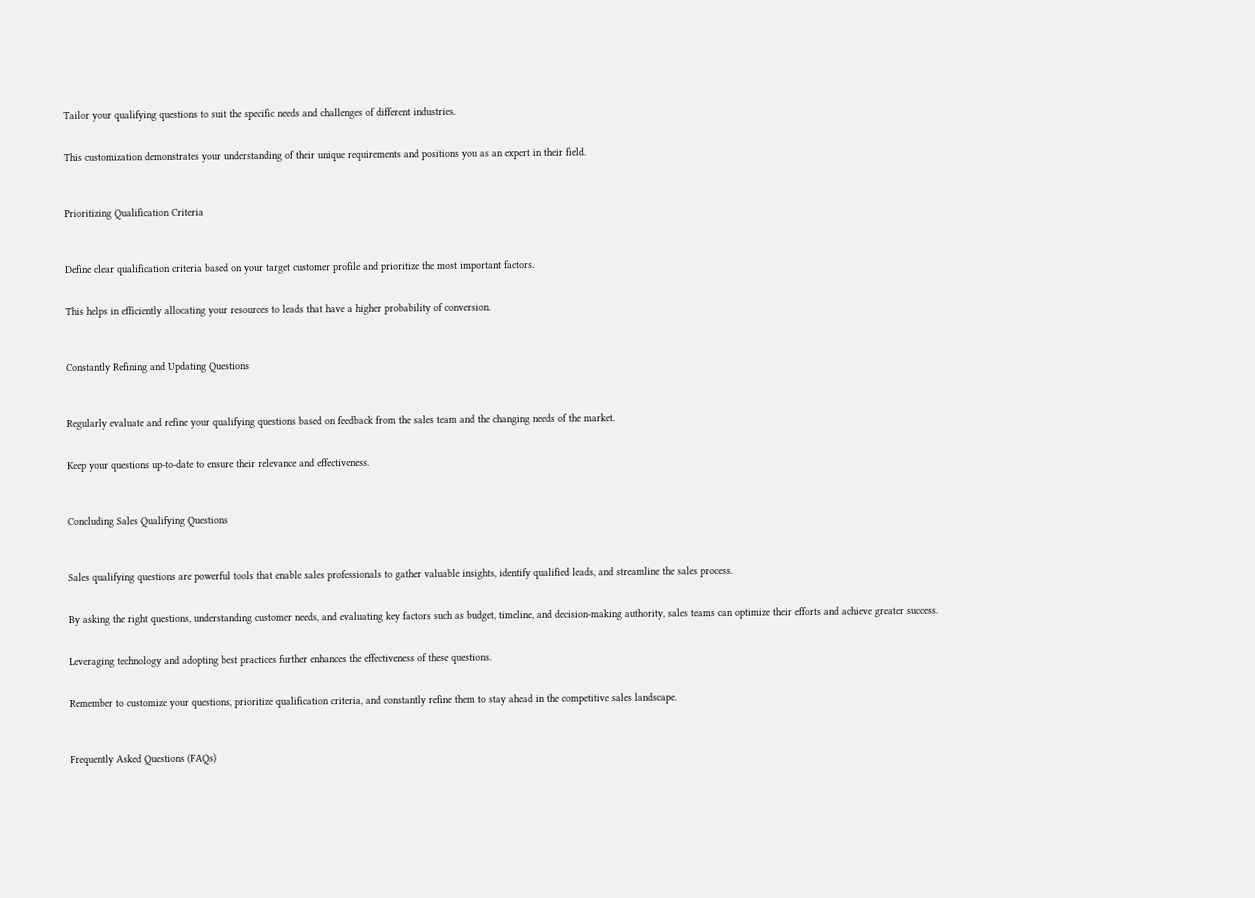Tailor your qualifying questions to suit the specific needs and challenges of different industries.


This customization demonstrates your understanding of their unique requirements and positions you as an expert in their field.



Prioritizing Qualification Criteria



Define clear qualification criteria based on your target customer profile and prioritize the most important factors.


This helps in efficiently allocating your resources to leads that have a higher probability of conversion.



Constantly Refining and Updating Questions



Regularly evaluate and refine your qualifying questions based on feedback from the sales team and the changing needs of the market.


Keep your questions up-to-date to ensure their relevance and effectiveness.



Concluding Sales Qualifying Questions



Sales qualifying questions are powerful tools that enable sales professionals to gather valuable insights, identify qualified leads, and streamline the sales process.


By asking the right questions, understanding customer needs, and evaluating key factors such as budget, timeline, and decision-making authority, sales teams can optimize their efforts and achieve greater success.


Leveraging technology and adopting best practices further enhances the effectiveness of these questions.


Remember to customize your questions, prioritize qualification criteria, and constantly refine them to stay ahead in the competitive sales landscape.



Frequently Asked Questions (FAQs)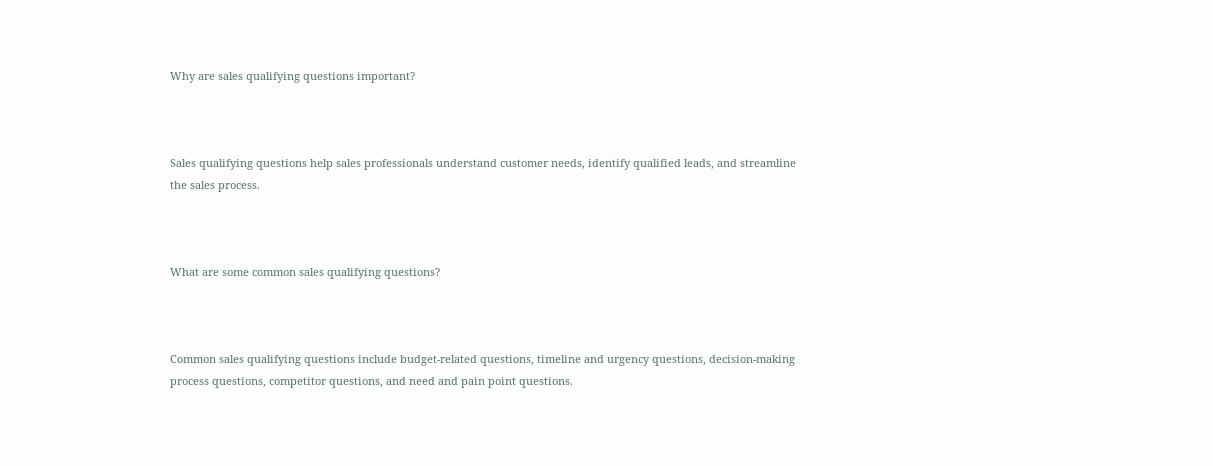Why are sales qualifying questions important?



Sales qualifying questions help sales professionals understand customer needs, identify qualified leads, and streamline the sales process.



What are some common sales qualifying questions?



Common sales qualifying questions include budget-related questions, timeline and urgency questions, decision-making process questions, competitor questions, and need and pain point questions.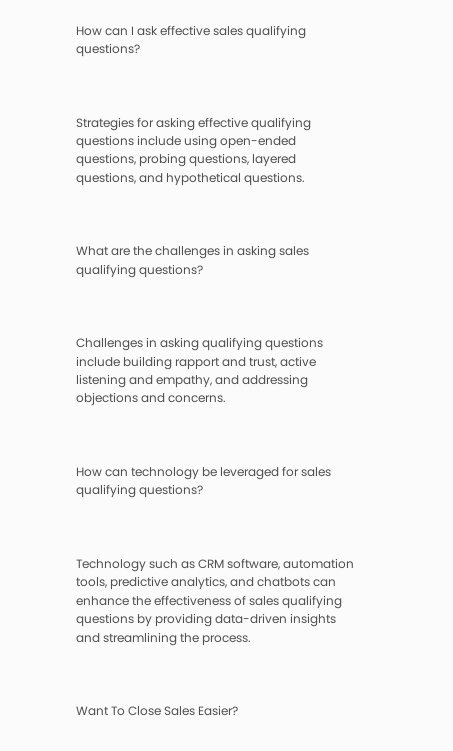How can I ask effective sales qualifying questions?



Strategies for asking effective qualifying questions include using open-ended questions, probing questions, layered questions, and hypothetical questions.



What are the challenges in asking sales qualifying questions?



Challenges in asking qualifying questions include building rapport and trust, active listening and empathy, and addressing objections and concerns.



How can technology be leveraged for sales qualifying questions?



Technology such as CRM software, automation tools, predictive analytics, and chatbots can enhance the effectiveness of sales qualifying questions by providing data-driven insights and streamlining the process.



Want To Close Sales Easier?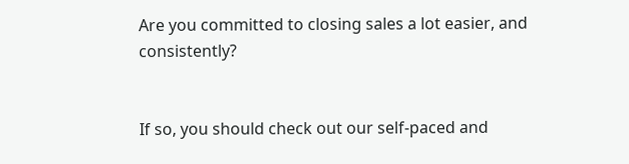Are you committed to closing sales a lot easier, and consistently?


If so, you should check out our self-paced and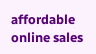affordable online sales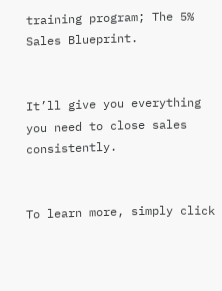training program; The 5% Sales Blueprint.


It’ll give you everything you need to close sales consistently.


To learn more, simply click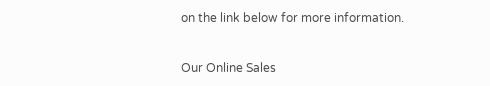on the link below for more information.


Our Online Sales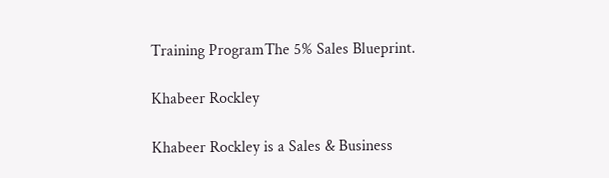Training ProgramThe 5% Sales Blueprint.

Khabeer Rockley

Khabeer Rockley is a Sales & Business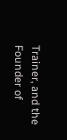Trainer, and the Founder of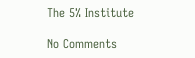The 5% Institute

No Comments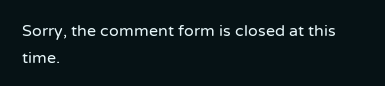Sorry, the comment form is closed at this time.